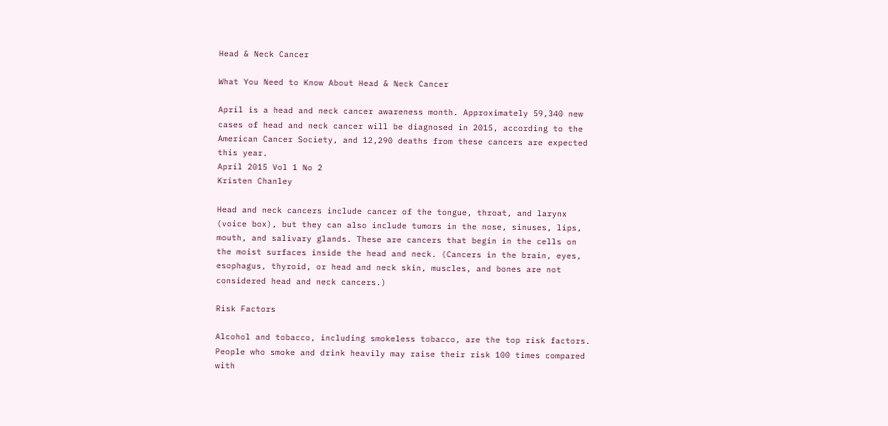Head & Neck Cancer

What You Need to Know About Head & Neck Cancer

April is a head and neck cancer awareness month. Approximately 59,340 new cases of head and neck cancer will be diagnosed in 2015, according to the American Cancer Society, and 12,290 deaths from these cancers are expected this year.
April 2015 Vol 1 No 2
Kristen Chanley

Head and neck cancers include cancer of the tongue, throat, and larynx (voice box), but they can also include tumors in the nose, sinuses, lips, mouth, and salivary glands. These are cancers that begin in the cells on the moist surfaces inside the head and neck. (Cancers in the brain, eyes, esophagus, thyroid, or head and neck skin, muscles, and bones are not considered head and neck cancers.)

Risk Factors

Alcohol and tobacco, including smokeless tobacco, are the top risk factors. People who smoke and drink heavily may raise their risk 100 times compared with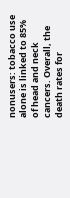nonusers: tobacco use alone is linked to 85% of head and neck cancers. Overall, the death rates for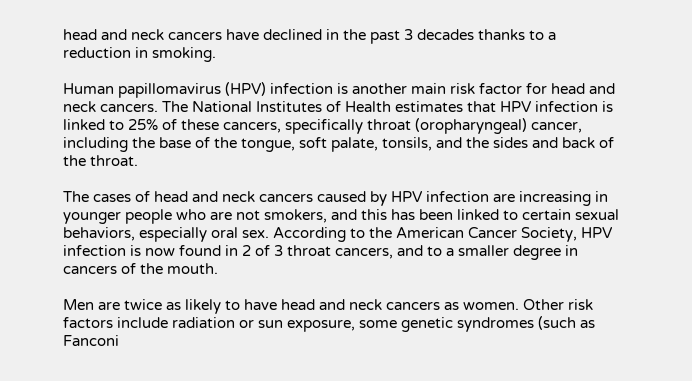head and neck cancers have declined in the past 3 decades thanks to a reduction in smoking.

Human papillomavirus (HPV) infection is another main risk factor for head and neck cancers. The National Institutes of Health estimates that HPV infection is linked to 25% of these cancers, specifically throat (oropharyngeal) cancer, including the base of the tongue, soft palate, tonsils, and the sides and back of the throat.

The cases of head and neck cancers caused by HPV infection are increasing in younger people who are not smokers, and this has been linked to certain sexual behaviors, especially oral sex. According to the American Cancer Society, HPV infection is now found in 2 of 3 throat cancers, and to a smaller degree in cancers of the mouth.

Men are twice as likely to have head and neck cancers as women. Other risk factors include radiation or sun exposure, some genetic syndromes (such as Fanconi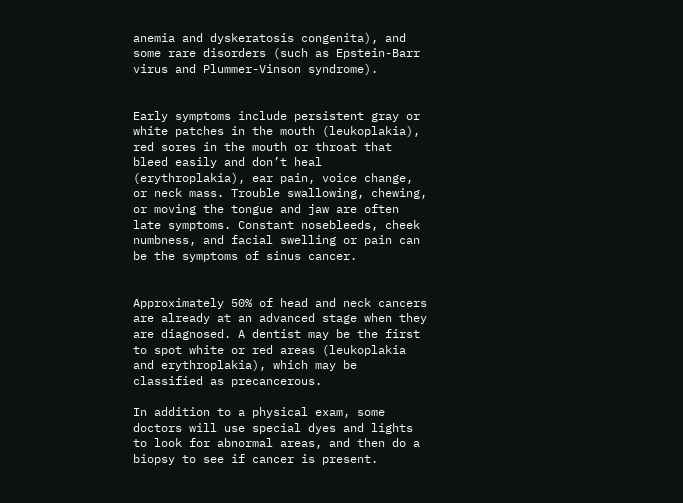anemia and dyskeratosis congenita), and some rare disorders (such as Epstein-Barr virus and Plummer-Vinson syndrome).


Early symptoms include persistent gray or white patches in the mouth (leukoplakia), red sores in the mouth or throat that bleed easily and don’t heal (erythroplakia), ear pain, voice change, or neck mass. Trouble swallowing, chewing, or moving the tongue and jaw are often late symptoms. Constant nosebleeds, cheek numbness, and facial swelling or pain can be the symptoms of sinus cancer.


Approximately 50% of head and neck cancers are already at an advanced stage when they are diagnosed. A dentist may be the first to spot white or red areas (leukoplakia and erythroplakia), which may be classified as precancerous.

In addition to a physical exam, some doctors will use special dyes and lights to look for abnormal areas, and then do a biopsy to see if cancer is present.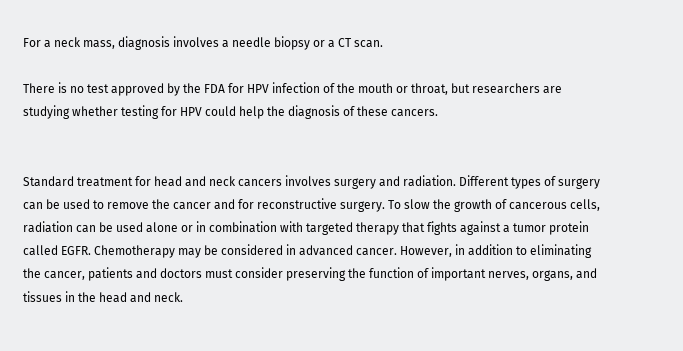For a neck mass, diagnosis involves a needle biopsy or a CT scan.

There is no test approved by the FDA for HPV infection of the mouth or throat, but researchers are studying whether testing for HPV could help the diagnosis of these cancers.


Standard treatment for head and neck cancers involves surgery and radiation. Different types of surgery can be used to remove the cancer and for reconstructive surgery. To slow the growth of cancerous cells, radiation can be used alone or in combination with targeted therapy that fights against a tumor protein called EGFR. Chemotherapy may be considered in advanced cancer. However, in addition to eliminating the cancer, patients and doctors must consider preserving the function of important nerves, organs, and tissues in the head and neck.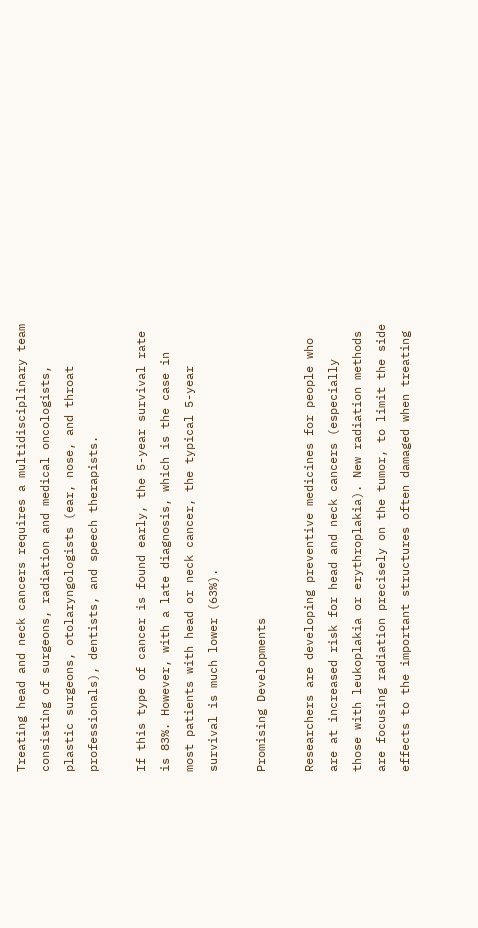Treating head and neck cancers requires a multidisciplinary team consisting of surgeons, radiation and medical oncologists, plastic surgeons, otolaryngologists (ear, nose, and throat professionals), dentists, and speech therapists.

If this type of cancer is found early, the 5-year survival rate is 83%. However, with a late diagnosis, which is the case in most patients with head or neck cancer, the typical 5-year survival is much lower (63%).

Promising Developments

Researchers are developing preventive medicines for people who are at increased risk for head and neck cancers (especially those with leukoplakia or erythroplakia). New radiation methods are focusing radiation precisely on the tumor, to limit the side effects to the important structures often damaged when treating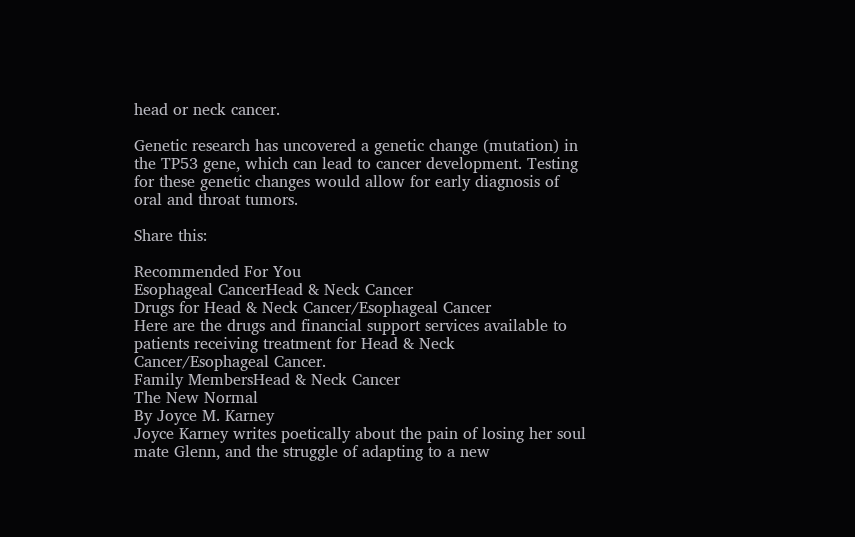head or neck cancer.

Genetic research has uncovered a genetic change (mutation) in the TP53 gene, which can lead to cancer development. Testing for these genetic changes would allow for early diagnosis of oral and throat tumors.

Share this:

Recommended For You
Esophageal CancerHead & Neck Cancer
Drugs for Head & Neck Cancer/Esophageal Cancer
Here are the drugs and financial support services available to patients receiving treatment for Head & Neck Cancer/Esophageal Cancer.
Family MembersHead & Neck Cancer
The New Normal
By Joyce M. Karney
Joyce Karney writes poetically about the pain of losing her soul mate Glenn, and the struggle of adapting to a new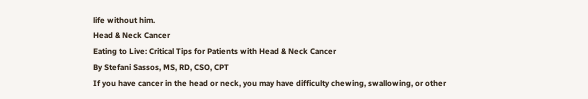life without him.
Head & Neck Cancer
Eating to Live: Critical Tips for Patients with Head & Neck Cancer
By Stefani Sassos, MS, RD, CSO, CPT
If you have cancer in the head or neck, you may have difficulty chewing, swallowing, or other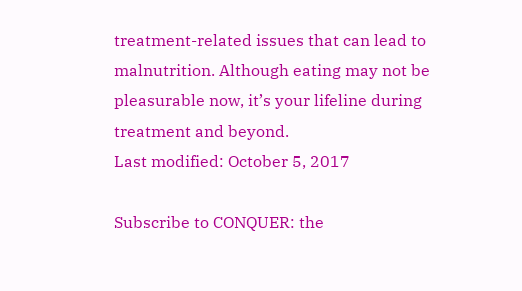treatment-related issues that can lead to malnutrition. Although eating may not be pleasurable now, it’s your lifeline during treatment and beyond.
Last modified: October 5, 2017

Subscribe to CONQUER: the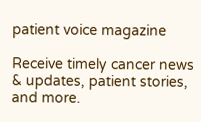patient voice magazine

Receive timely cancer news & updates, patient stories, and more.